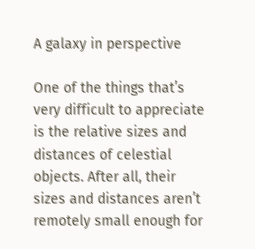A galaxy in perspective

One of the things that’s very difficult to appreciate is the relative sizes and distances of celestial objects. After all, their sizes and distances aren’t remotely small enough for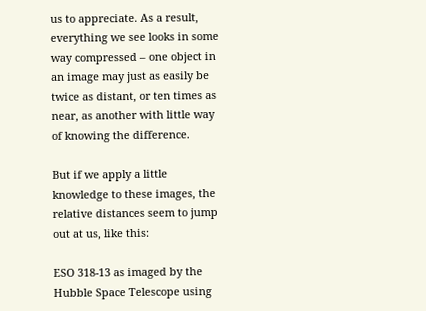us to appreciate. As a result, everything we see looks in some way compressed – one object in an image may just as easily be twice as distant, or ten times as near, as another with little way of knowing the difference.

But if we apply a little knowledge to these images, the relative distances seem to jump out at us, like this:

ESO 318-13 as imaged by the Hubble Space Telescope using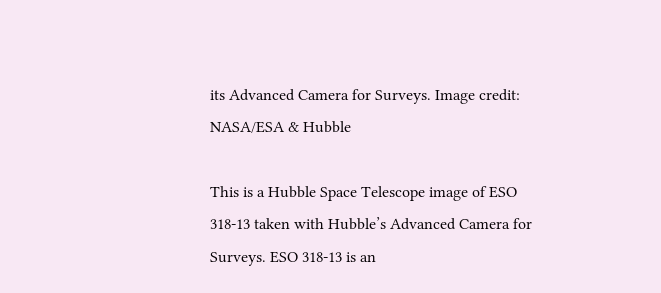its Advanced Camera for Surveys. Image credit: NASA/ESA & Hubble

This is a Hubble Space Telescope image of ESO 318-13 taken with Hubble’s Advanced Camera for Surveys. ESO 318-13 is an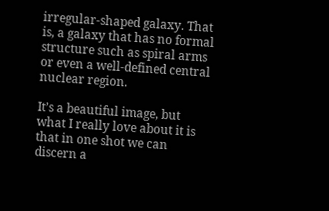irregular-shaped galaxy. That is, a galaxy that has no formal structure such as spiral arms or even a well-defined central nuclear region.

It’s a beautiful image, but what I really love about it is that in one shot we can discern a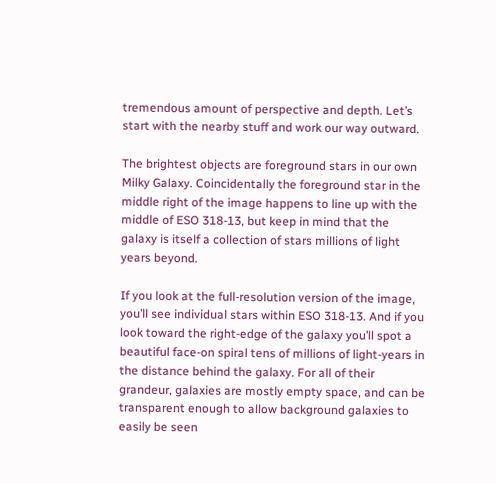tremendous amount of perspective and depth. Let’s start with the nearby stuff and work our way outward.

The brightest objects are foreground stars in our own Milky Galaxy. Coincidentally the foreground star in the middle right of the image happens to line up with the middle of ESO 318-13, but keep in mind that the galaxy is itself a collection of stars millions of light years beyond.

If you look at the full-resolution version of the image, you’ll see individual stars within ESO 318-13. And if you look toward the right-edge of the galaxy you’ll spot a beautiful face-on spiral tens of millions of light-years in the distance behind the galaxy. For all of their grandeur, galaxies are mostly empty space, and can be transparent enough to allow background galaxies to easily be seen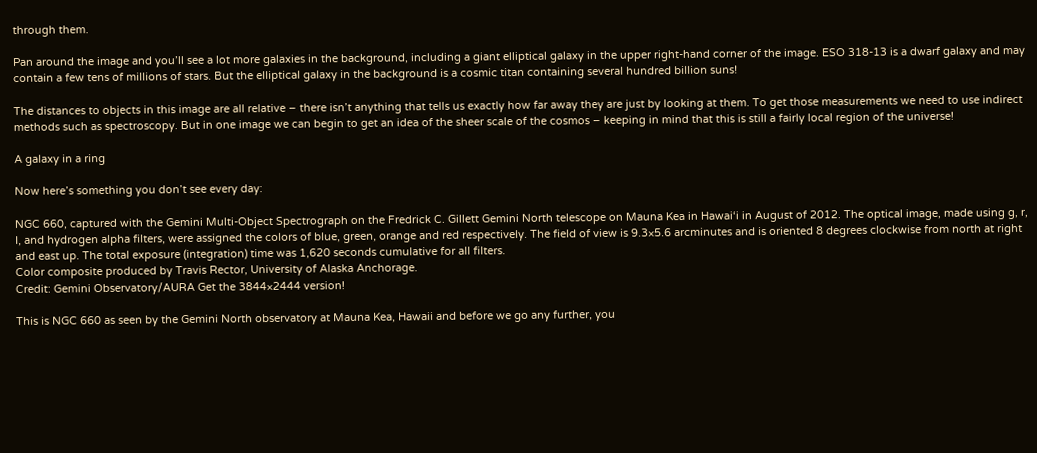through them.

Pan around the image and you’ll see a lot more galaxies in the background, including a giant elliptical galaxy in the upper right-hand corner of the image. ESO 318-13 is a dwarf galaxy and may contain a few tens of millions of stars. But the elliptical galaxy in the background is a cosmic titan containing several hundred billion suns!

The distances to objects in this image are all relative – there isn’t anything that tells us exactly how far away they are just by looking at them. To get those measurements we need to use indirect methods such as spectroscopy. But in one image we can begin to get an idea of the sheer scale of the cosmos – keeping in mind that this is still a fairly local region of the universe!

A galaxy in a ring

Now here’s something you don’t see every day:

NGC 660, captured with the Gemini Multi-Object Spectrograph on the Fredrick C. Gillett Gemini North telescope on Mauna Kea in Hawai‘i in August of 2012. The optical image, made using g, r, I, and hydrogen alpha filters, were assigned the colors of blue, green, orange and red respectively. The field of view is 9.3×5.6 arcminutes and is oriented 8 degrees clockwise from north at right and east up. The total exposure (integration) time was 1,620 seconds cumulative for all filters.
Color composite produced by Travis Rector, University of Alaska Anchorage.
Credit: Gemini Observatory/AURA Get the 3844×2444 version!

This is NGC 660 as seen by the Gemini North observatory at Mauna Kea, Hawaii and before we go any further, you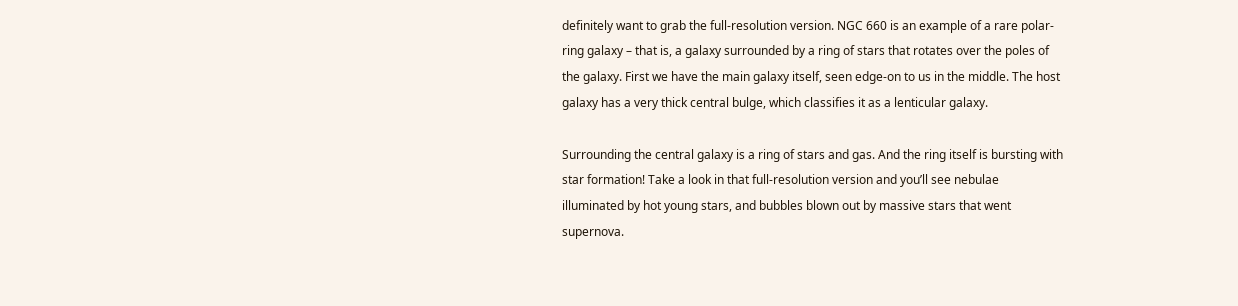definitely want to grab the full-resolution version. NGC 660 is an example of a rare polar-ring galaxy – that is, a galaxy surrounded by a ring of stars that rotates over the poles of the galaxy. First we have the main galaxy itself, seen edge-on to us in the middle. The host galaxy has a very thick central bulge, which classifies it as a lenticular galaxy.

Surrounding the central galaxy is a ring of stars and gas. And the ring itself is bursting with star formation! Take a look in that full-resolution version and you’ll see nebulae illuminated by hot young stars, and bubbles blown out by massive stars that went supernova.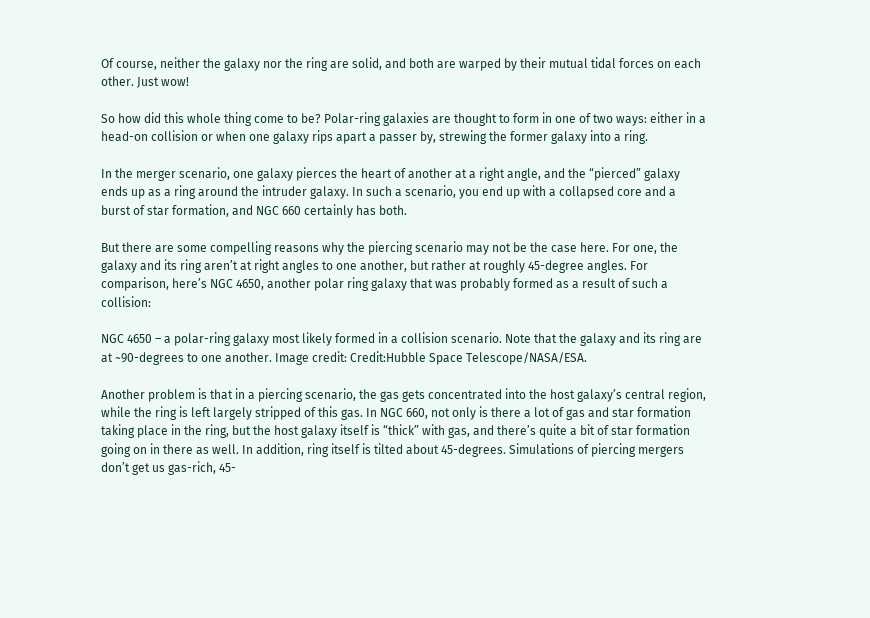Of course, neither the galaxy nor the ring are solid, and both are warped by their mutual tidal forces on each other. Just wow!

So how did this whole thing come to be? Polar-ring galaxies are thought to form in one of two ways: either in a head-on collision or when one galaxy rips apart a passer by, strewing the former galaxy into a ring.

In the merger scenario, one galaxy pierces the heart of another at a right angle, and the “pierced” galaxy ends up as a ring around the intruder galaxy. In such a scenario, you end up with a collapsed core and a burst of star formation, and NGC 660 certainly has both.

But there are some compelling reasons why the piercing scenario may not be the case here. For one, the galaxy and its ring aren’t at right angles to one another, but rather at roughly 45-degree angles. For comparison, here’s NGC 4650, another polar ring galaxy that was probably formed as a result of such a collision:

NGC 4650 – a polar-ring galaxy most likely formed in a collision scenario. Note that the galaxy and its ring are at ~90-degrees to one another. Image credit: Credit:Hubble Space Telescope/NASA/ESA.

Another problem is that in a piercing scenario, the gas gets concentrated into the host galaxy’s central region, while the ring is left largely stripped of this gas. In NGC 660, not only is there a lot of gas and star formation taking place in the ring, but the host galaxy itself is “thick” with gas, and there’s quite a bit of star formation going on in there as well. In addition, ring itself is tilted about 45-degrees. Simulations of piercing mergers don’t get us gas-rich, 45-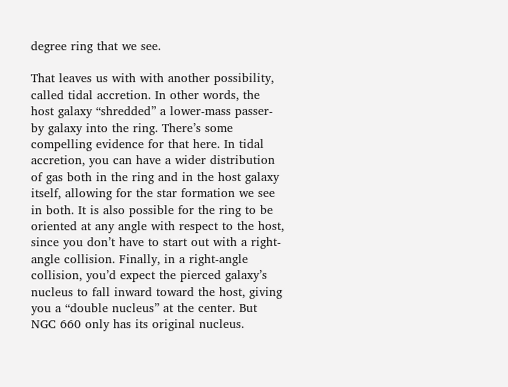degree ring that we see.

That leaves us with with another possibility, called tidal accretion. In other words, the host galaxy “shredded” a lower-mass passer-by galaxy into the ring. There’s some compelling evidence for that here. In tidal accretion, you can have a wider distribution of gas both in the ring and in the host galaxy itself, allowing for the star formation we see in both. It is also possible for the ring to be oriented at any angle with respect to the host, since you don’t have to start out with a right-angle collision. Finally, in a right-angle collision, you’d expect the pierced galaxy’s nucleus to fall inward toward the host, giving you a “double nucleus” at the center. But NGC 660 only has its original nucleus.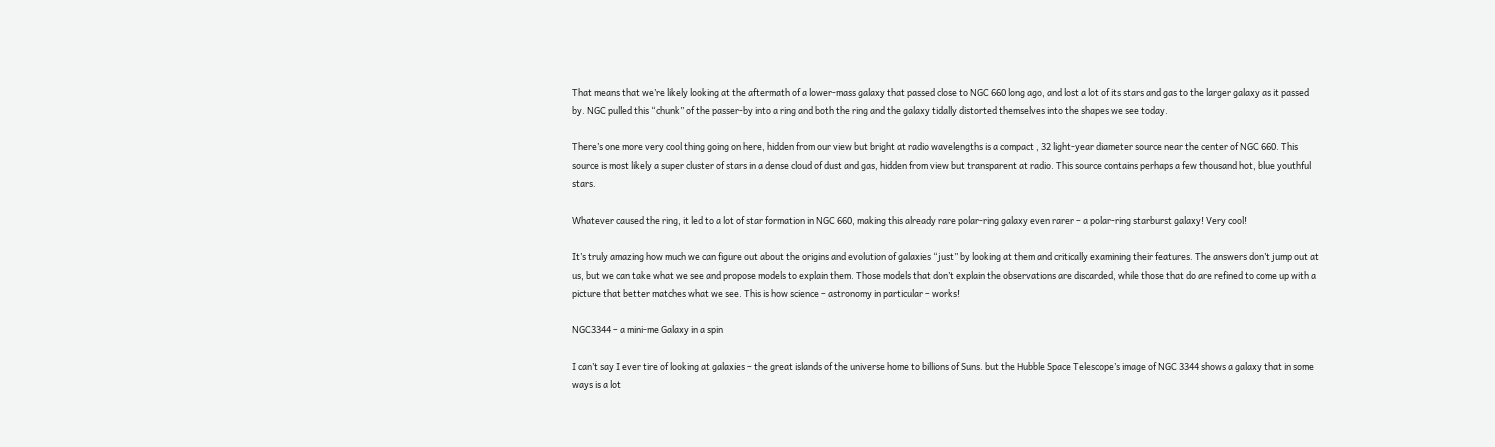That means that we’re likely looking at the aftermath of a lower-mass galaxy that passed close to NGC 660 long ago, and lost a lot of its stars and gas to the larger galaxy as it passed by. NGC pulled this “chunk” of the passer-by into a ring and both the ring and the galaxy tidally distorted themselves into the shapes we see today.

There’s one more very cool thing going on here, hidden from our view but bright at radio wavelengths is a compact , 32 light-year diameter source near the center of NGC 660. This source is most likely a super cluster of stars in a dense cloud of dust and gas, hidden from view but transparent at radio. This source contains perhaps a few thousand hot, blue youthful stars.

Whatever caused the ring, it led to a lot of star formation in NGC 660, making this already rare polar-ring galaxy even rarer – a polar-ring starburst galaxy! Very cool!

It’s truly amazing how much we can figure out about the origins and evolution of galaxies “just” by looking at them and critically examining their features. The answers don’t jump out at us, but we can take what we see and propose models to explain them. Those models that don’t explain the observations are discarded, while those that do are refined to come up with a picture that better matches what we see. This is how science – astronomy in particular – works!

NGC3344 – a mini-me Galaxy in a spin

I can’t say I ever tire of looking at galaxies – the great islands of the universe home to billions of Suns. but the Hubble Space Telescope’s image of NGC 3344 shows a galaxy that in some ways is a lot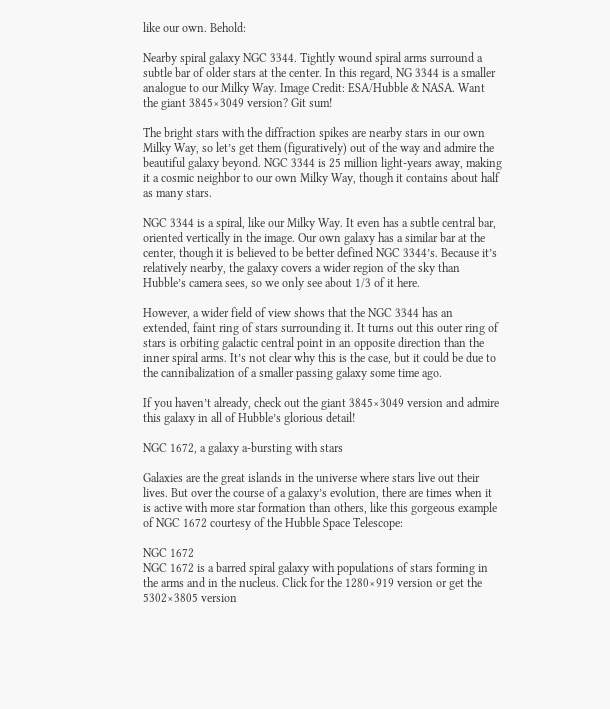like our own. Behold:

Nearby spiral galaxy NGC 3344. Tightly wound spiral arms surround a subtle bar of older stars at the center. In this regard, NG 3344 is a smaller analogue to our Milky Way. Image Credit: ESA/Hubble & NASA. Want the giant 3845×3049 version? Git sum!

The bright stars with the diffraction spikes are nearby stars in our own Milky Way, so let’s get them (figuratively) out of the way and admire the beautiful galaxy beyond. NGC 3344 is 25 million light-years away, making it a cosmic neighbor to our own Milky Way, though it contains about half as many stars.

NGC 3344 is a spiral, like our Milky Way. It even has a subtle central bar, oriented vertically in the image. Our own galaxy has a similar bar at the center, though it is believed to be better defined NGC 3344’s. Because it’s relatively nearby, the galaxy covers a wider region of the sky than Hubble’s camera sees, so we only see about 1/3 of it here.

However, a wider field of view shows that the NGC 3344 has an extended, faint ring of stars surrounding it. It turns out this outer ring of stars is orbiting galactic central point in an opposite direction than the inner spiral arms. It’s not clear why this is the case, but it could be due to the cannibalization of a smaller passing galaxy some time ago.

If you haven’t already, check out the giant 3845×3049 version and admire this galaxy in all of Hubble’s glorious detail!

NGC 1672, a galaxy a-bursting with stars

Galaxies are the great islands in the universe where stars live out their lives. But over the course of a galaxy’s evolution, there are times when it is active with more star formation than others, like this gorgeous example of NGC 1672 courtesy of the Hubble Space Telescope:

NGC 1672
NGC 1672 is a barred spiral galaxy with populations of stars forming in the arms and in the nucleus. Click for the 1280×919 version or get the 5302×3805 version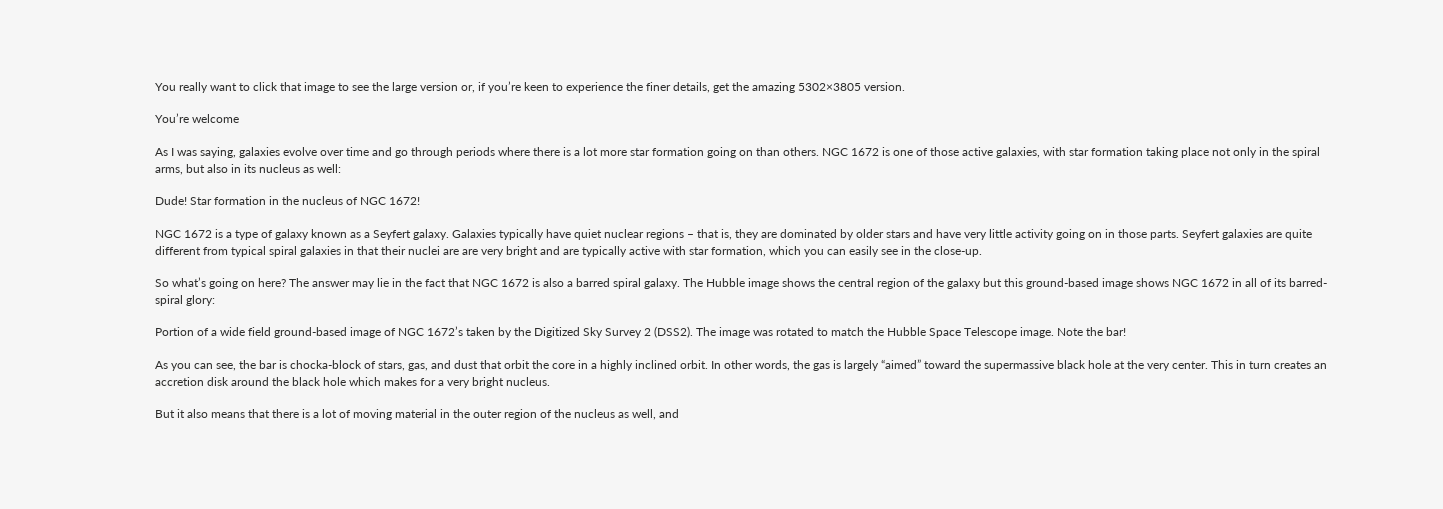You really want to click that image to see the large version or, if you’re keen to experience the finer details, get the amazing 5302×3805 version.

You’re welcome

As I was saying, galaxies evolve over time and go through periods where there is a lot more star formation going on than others. NGC 1672 is one of those active galaxies, with star formation taking place not only in the spiral arms, but also in its nucleus as well:

Dude! Star formation in the nucleus of NGC 1672!

NGC 1672 is a type of galaxy known as a Seyfert galaxy. Galaxies typically have quiet nuclear regions – that is, they are dominated by older stars and have very little activity going on in those parts. Seyfert galaxies are quite different from typical spiral galaxies in that their nuclei are are very bright and are typically active with star formation, which you can easily see in the close-up.

So what’s going on here? The answer may lie in the fact that NGC 1672 is also a barred spiral galaxy. The Hubble image shows the central region of the galaxy but this ground-based image shows NGC 1672 in all of its barred-spiral glory:

Portion of a wide field ground-based image of NGC 1672’s taken by the Digitized Sky Survey 2 (DSS2). The image was rotated to match the Hubble Space Telescope image. Note the bar!

As you can see, the bar is chocka-block of stars, gas, and dust that orbit the core in a highly inclined orbit. In other words, the gas is largely “aimed” toward the supermassive black hole at the very center. This in turn creates an accretion disk around the black hole which makes for a very bright nucleus.

But it also means that there is a lot of moving material in the outer region of the nucleus as well, and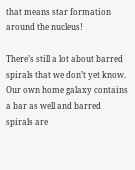that means star formation around the nucleus!

There’s still a lot about barred spirals that we don’t yet know. Our own home galaxy contains a bar as well and barred spirals are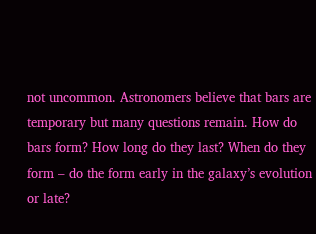not uncommon. Astronomers believe that bars are temporary but many questions remain. How do bars form? How long do they last? When do they form – do the form early in the galaxy’s evolution or late?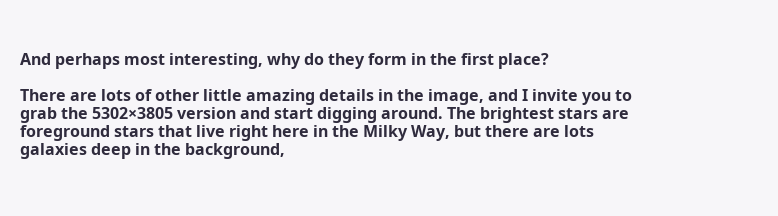And perhaps most interesting, why do they form in the first place?

There are lots of other little amazing details in the image, and I invite you to grab the 5302×3805 version and start digging around. The brightest stars are foreground stars that live right here in the Milky Way, but there are lots galaxies deep in the background,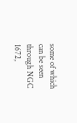some of which can be seen through NGC 1672,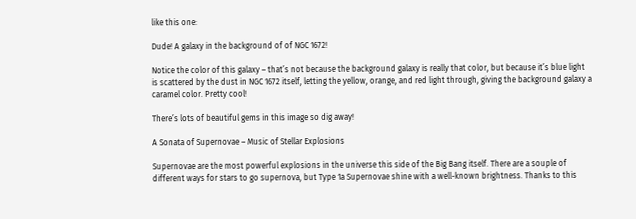like this one:

Dude! A galaxy in the background of of NGC 1672!

Notice the color of this galaxy – that’s not because the background galaxy is really that color, but because it’s blue light is scattered by the dust in NGC 1672 itself, letting the yellow, orange, and red light through, giving the background galaxy a caramel color. Pretty cool!

There’s lots of beautiful gems in this image so dig away!

A Sonata of Supernovae – Music of Stellar Explosions

Supernovae are the most powerful explosions in the universe this side of the Big Bang itself. There are a souple of different ways for stars to go supernova, but Type 1a Supernovae shine with a well-known brightness. Thanks to this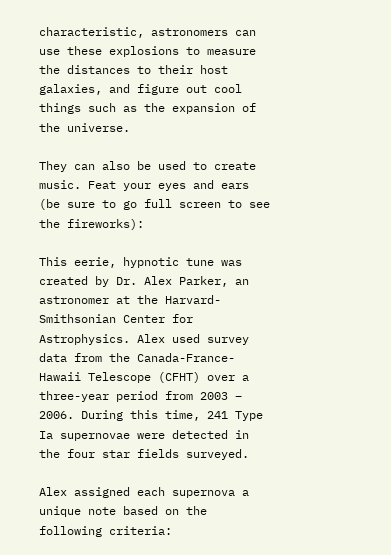characteristic, astronomers can use these explosions to measure the distances to their host galaxies, and figure out cool things such as the expansion of the universe.

They can also be used to create music. Feat your eyes and ears (be sure to go full screen to see the fireworks):

This eerie, hypnotic tune was created by Dr. Alex Parker, an astronomer at the Harvard-Smithsonian Center for Astrophysics. Alex used survey data from the Canada-France-Hawaii Telescope (CFHT) over a three-year period from 2003 – 2006. During this time, 241 Type Ia supernovae were detected in the four star fields surveyed.

Alex assigned each supernova a unique note based on the following criteria: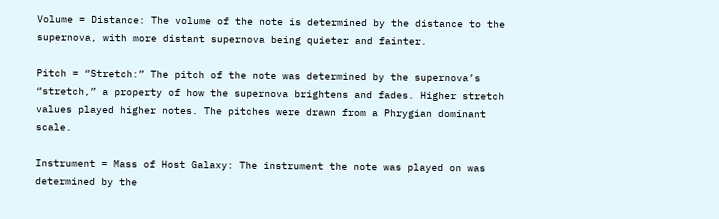Volume = Distance: The volume of the note is determined by the distance to the supernova, with more distant supernova being quieter and fainter.

Pitch = “Stretch:” The pitch of the note was determined by the supernova’s “stretch,” a property of how the supernova brightens and fades. Higher stretch values played higher notes. The pitches were drawn from a Phrygian dominant scale.

Instrument = Mass of Host Galaxy: The instrument the note was played on was determined by the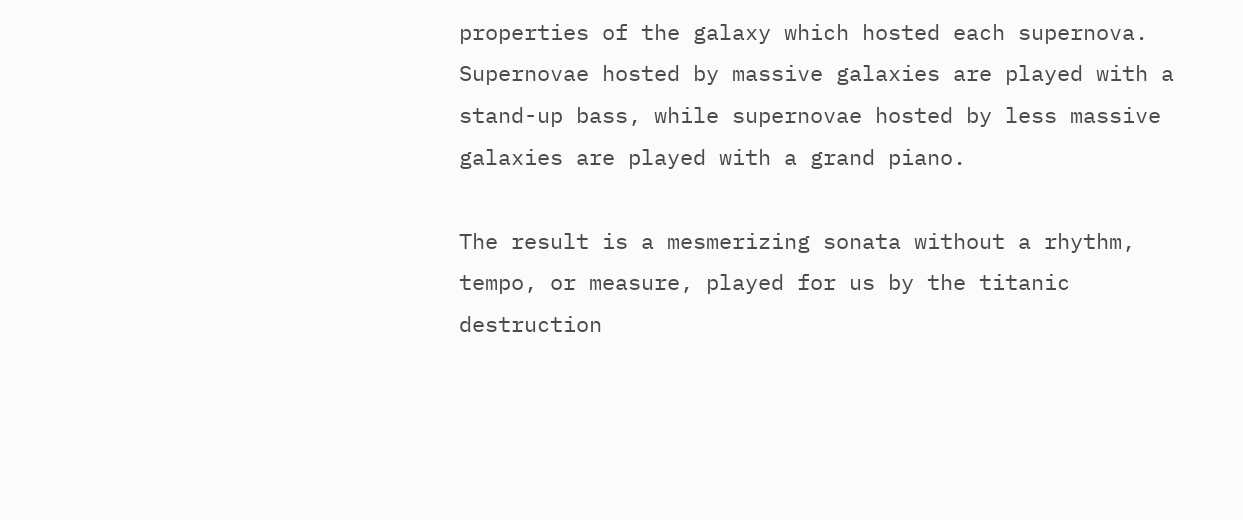properties of the galaxy which hosted each supernova. Supernovae hosted by massive galaxies are played with a stand-up bass, while supernovae hosted by less massive galaxies are played with a grand piano.

The result is a mesmerizing sonata without a rhythm, tempo, or measure, played for us by the titanic destruction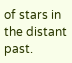of stars in the distant past.